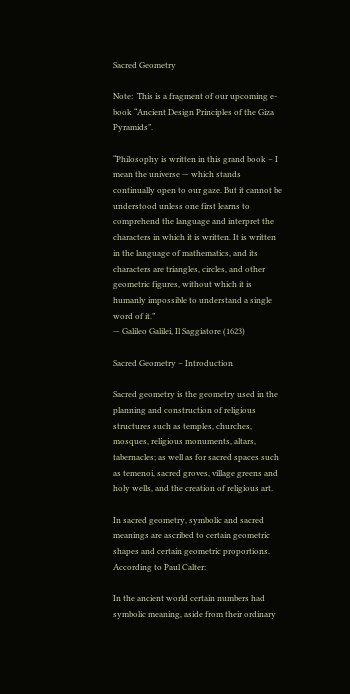Sacred Geometry

Note:  This is a fragment of our upcoming e-book “Ancient Design Principles of the Giza Pyramids”.

“Philosophy is written in this grand book – I mean the universe — which stands continually open to our gaze. But it cannot be understood unless one first learns to comprehend the language and interpret the characters in which it is written. It is written in the language of mathematics, and its characters are triangles, circles, and other geometric figures, without which it is humanly impossible to understand a single word of it.”
— Galileo Galilei, Il Saggiatore (1623)

Sacred Geometry – Introduction

Sacred geometry is the geometry used in the planning and construction of religious structures such as temples, churches, mosques, religious monuments, altars, tabernacles; as well as for sacred spaces such as temenoi, sacred groves, village greens and holy wells, and the creation of religious art.

In sacred geometry, symbolic and sacred meanings are ascribed to certain geometric shapes and certain geometric proportions. According to Paul Calter:

In the ancient world certain numbers had symbolic meaning, aside from their ordinary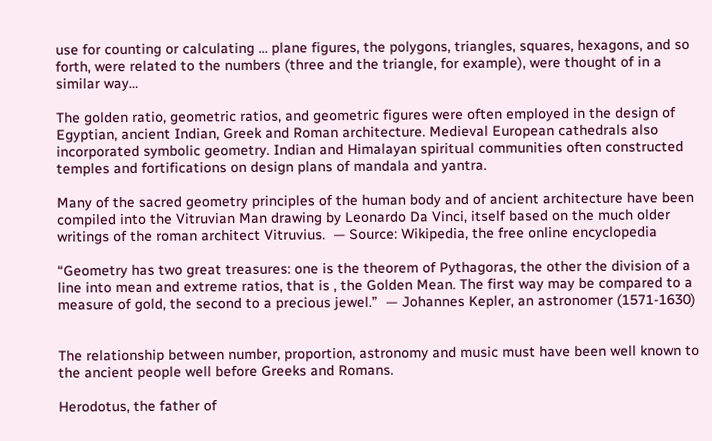use for counting or calculating … plane figures, the polygons, triangles, squares, hexagons, and so forth, were related to the numbers (three and the triangle, for example), were thought of in a similar way…

The golden ratio, geometric ratios, and geometric figures were often employed in the design of Egyptian, ancient Indian, Greek and Roman architecture. Medieval European cathedrals also incorporated symbolic geometry. Indian and Himalayan spiritual communities often constructed temples and fortifications on design plans of mandala and yantra.

Many of the sacred geometry principles of the human body and of ancient architecture have been compiled into the Vitruvian Man drawing by Leonardo Da Vinci, itself based on the much older writings of the roman architect Vitruvius.  — Source: Wikipedia, the free online encyclopedia

“Geometry has two great treasures: one is the theorem of Pythagoras, the other the division of a line into mean and extreme ratios, that is , the Golden Mean. The first way may be compared to a measure of gold, the second to a precious jewel.”  — Johannes Kepler, an astronomer (1571-1630)


The relationship between number, proportion, astronomy and music must have been well known to the ancient people well before Greeks and Romans.

Herodotus, the father of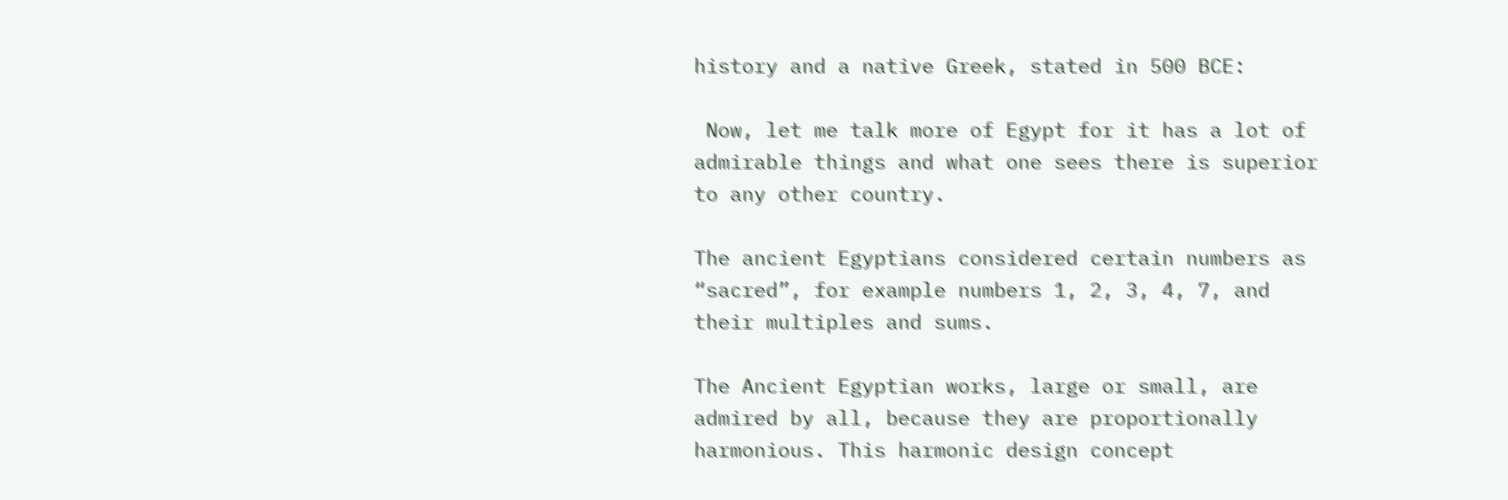history and a native Greek, stated in 500 BCE:

 Now, let me talk more of Egypt for it has a lot of admirable things and what one sees there is superior to any other country.

The ancient Egyptians considered certain numbers as “sacred”, for example numbers 1, 2, 3, 4, 7, and their multiples and sums.

The Ancient Egyptian works, large or small, are admired by all, because they are proportionally harmonious. This harmonic design concept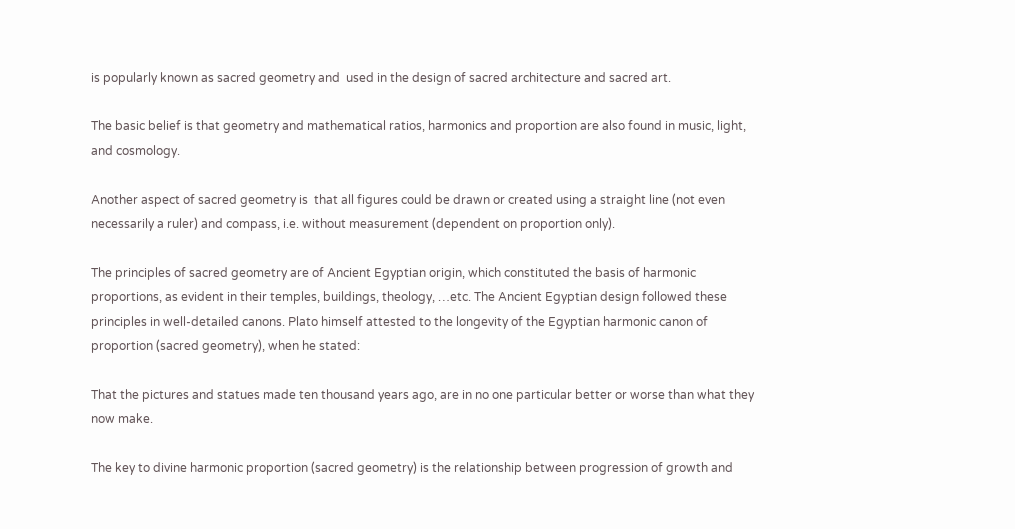is popularly known as sacred geometry and  used in the design of sacred architecture and sacred art.

The basic belief is that geometry and mathematical ratios, harmonics and proportion are also found in music, light, and cosmology.

Another aspect of sacred geometry is  that all figures could be drawn or created using a straight line (not even necessarily a ruler) and compass, i.e. without measurement (dependent on proportion only).

The principles of sacred geometry are of Ancient Egyptian origin, which constituted the basis of harmonic proportions, as evident in their temples, buildings, theology, …etc. The Ancient Egyptian design followed these principles in well-detailed canons. Plato himself attested to the longevity of the Egyptian harmonic canon of proportion (sacred geometry), when he stated:

That the pictures and statues made ten thousand years ago, are in no one particular better or worse than what they now make.

The key to divine harmonic proportion (sacred geometry) is the relationship between progression of growth and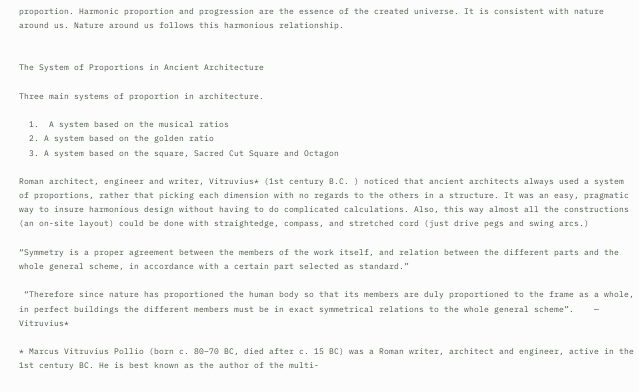proportion. Harmonic proportion and progression are the essence of the created universe. It is consistent with nature around us. Nature around us follows this harmonious relationship.


The System of Proportions in Ancient Architecture

Three main systems of proportion in architecture.

  1.  A system based on the musical ratios
  2. A system based on the golden ratio
  3. A system based on the square, Sacred Cut Square and Octagon

Roman architect, engineer and writer, Vitruvius* (1st century B.C. ) noticed that ancient architects always used a system of proportions, rather that picking each dimension with no regards to the others in a structure. It was an easy, pragmatic way to insure harmonious design without having to do complicated calculations. Also, this way almost all the constructions (an on-site layout) could be done with straightedge, compass, and stretched cord (just drive pegs and swing arcs.)

“Symmetry is a proper agreement between the members of the work itself, and relation between the different parts and the whole general scheme, in accordance with a certain part selected as standard.”

 “Therefore since nature has proportioned the human body so that its members are duly proportioned to the frame as a whole, in perfect buildings the different members must be in exact symmetrical relations to the whole general scheme”.    — Vitruvius*

* Marcus Vitruvius Pollio (born c. 80–70 BC, died after c. 15 BC) was a Roman writer, architect and engineer, active in the 1st century BC. He is best known as the author of the multi-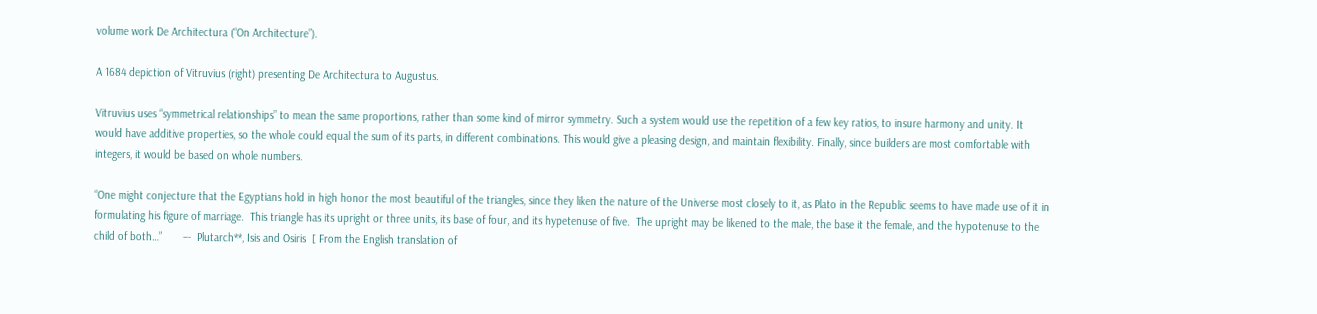volume work De Architectura (“On Architecture”).

A 1684 depiction of Vitruvius (right) presenting De Architectura to Augustus.

Vitruvius uses “symmetrical relationships” to mean the same proportions, rather than some kind of mirror symmetry. Such a system would use the repetition of a few key ratios, to insure harmony and unity. It would have additive properties, so the whole could equal the sum of its parts, in different combinations. This would give a pleasing design, and maintain flexibility. Finally, since builders are most comfortable with integers, it would be based on whole numbers.

“One might conjecture that the Egyptians hold in high honor the most beautiful of the triangles, since they liken the nature of the Universe most closely to it, as Plato in the Republic seems to have made use of it in formulating his figure of marriage.  This triangle has its upright or three units, its base of four, and its hypetenuse of five.  The upright may be likened to the male, the base it the female, and the hypotenuse to the child of both…”       –-  Plutarch**, Isis and Osiris  [ From the English translation of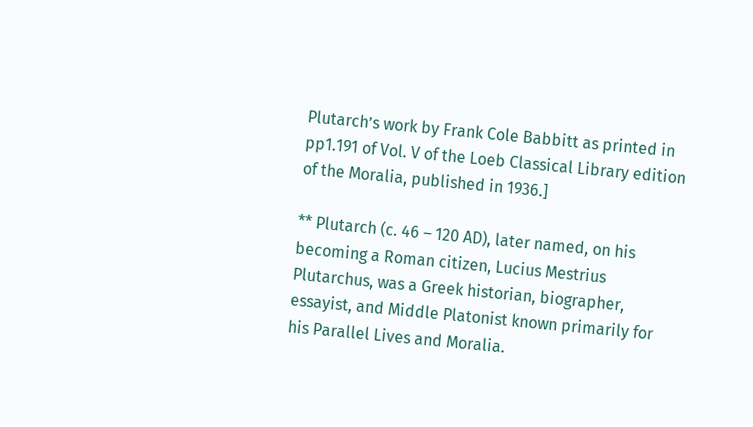Plutarch’s work by Frank Cole Babbitt as printed in pp1.191 of Vol. V of the Loeb Classical Library edition of the Moralia, published in 1936.]

** Plutarch (c. 46 – 120 AD), later named, on his becoming a Roman citizen, Lucius Mestrius Plutarchus, was a Greek historian, biographer, essayist, and Middle Platonist known primarily for his Parallel Lives and Moralia.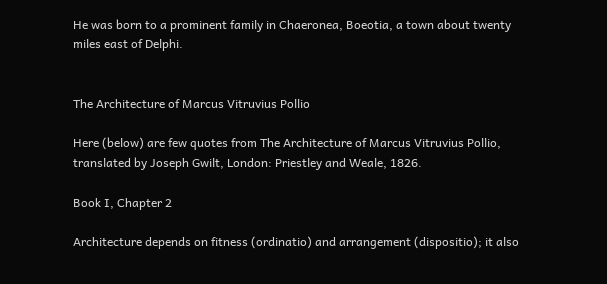He was born to a prominent family in Chaeronea, Boeotia, a town about twenty miles east of Delphi.


The Architecture of Marcus Vitruvius Pollio

Here (below) are few quotes from The Architecture of Marcus Vitruvius Pollio, translated by Joseph Gwilt, London: Priestley and Weale, 1826.

Book I, Chapter 2

Architecture depends on fitness (ordinatio) and arrangement (dispositio); it also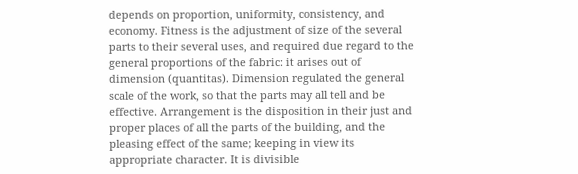depends on proportion, uniformity, consistency, and economy. Fitness is the adjustment of size of the several parts to their several uses, and required due regard to the general proportions of the fabric: it arises out of dimension (quantitas). Dimension regulated the general scale of the work, so that the parts may all tell and be effective. Arrangement is the disposition in their just and proper places of all the parts of the building, and the pleasing effect of the same; keeping in view its appropriate character. It is divisible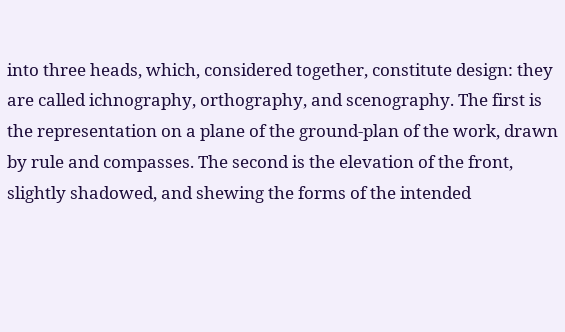into three heads, which, considered together, constitute design: they are called ichnography, orthography, and scenography. The first is the representation on a plane of the ground-plan of the work, drawn by rule and compasses. The second is the elevation of the front, slightly shadowed, and shewing the forms of the intended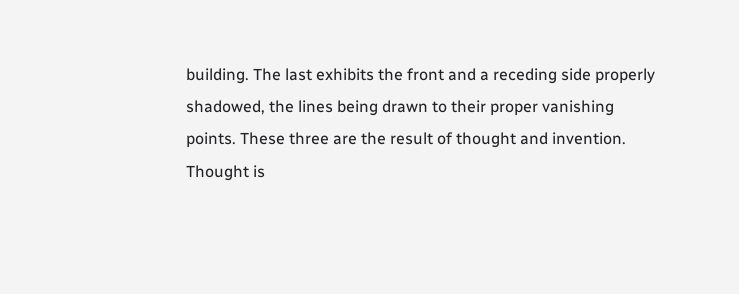building. The last exhibits the front and a receding side properly shadowed, the lines being drawn to their proper vanishing points. These three are the result of thought and invention. Thought is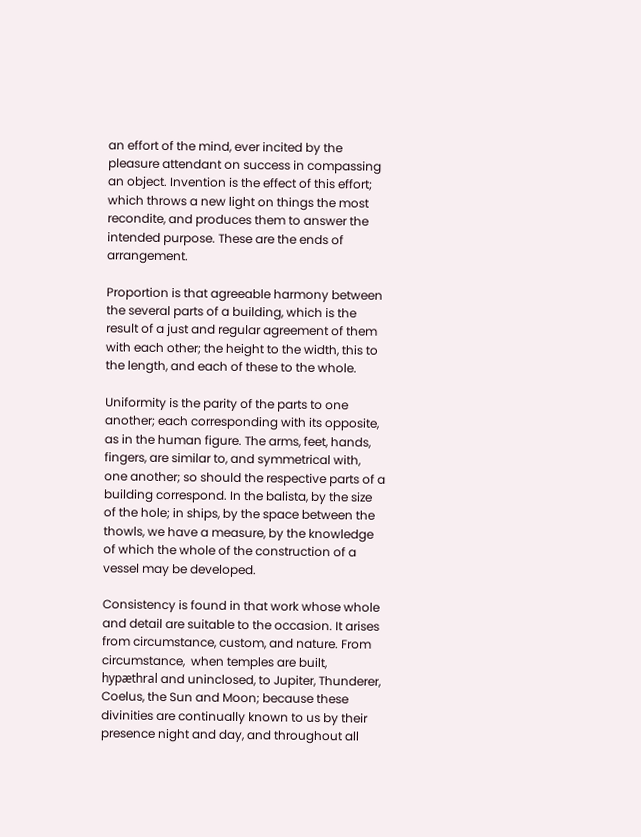an effort of the mind, ever incited by the pleasure attendant on success in compassing an object. Invention is the effect of this effort; which throws a new light on things the most recondite, and produces them to answer the intended purpose. These are the ends of arrangement.

Proportion is that agreeable harmony between the several parts of a building, which is the result of a just and regular agreement of them with each other; the height to the width, this to the length, and each of these to the whole.

Uniformity is the parity of the parts to one another; each corresponding with its opposite, as in the human figure. The arms, feet, hands, fingers, are similar to, and symmetrical with, one another; so should the respective parts of a building correspond. In the balista, by the size of the hole; in ships, by the space between the thowls, we have a measure, by the knowledge of which the whole of the construction of a vessel may be developed.

Consistency is found in that work whose whole and detail are suitable to the occasion. It arises from circumstance, custom, and nature. From circumstance,  when temples are built, hypæthral and uninclosed, to Jupiter, Thunderer, Coelus, the Sun and Moon; because these divinities are continually known to us by their presence night and day, and throughout all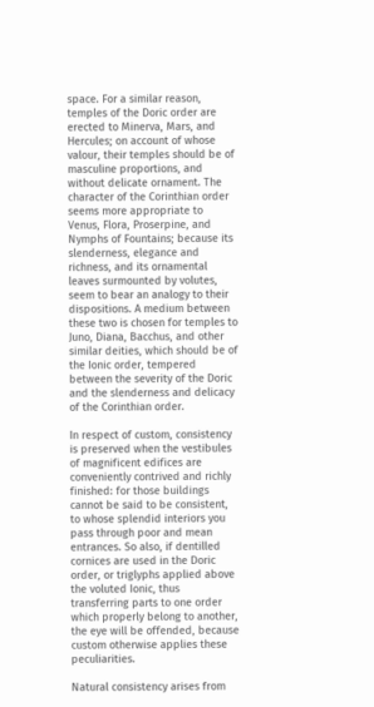space. For a similar reason, temples of the Doric order are erected to Minerva, Mars, and Hercules; on account of whose valour, their temples should be of masculine proportions, and without delicate ornament. The character of the Corinthian order seems more appropriate to Venus, Flora, Proserpine, and Nymphs of Fountains; because its slenderness, elegance and richness, and its ornamental leaves surmounted by volutes, seem to bear an analogy to their dispositions. A medium between these two is chosen for temples to Juno, Diana, Bacchus, and other similar deities, which should be of the Ionic order, tempered between the severity of the Doric and the slenderness and delicacy of the Corinthian order.

In respect of custom, consistency is preserved when the vestibules of magnificent edifices are conveniently contrived and richly finished: for those buildings cannot be said to be consistent, to whose splendid interiors you pass through poor and mean entrances. So also, if dentilled cornices are used in the Doric order, or triglyphs applied above the voluted Ionic, thus transferring parts to one order which properly belong to another, the eye will be offended, because custom otherwise applies these peculiarities.

Natural consistency arises from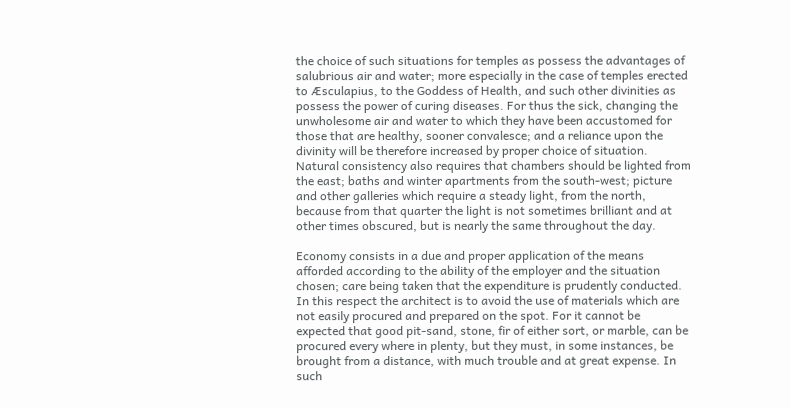the choice of such situations for temples as possess the advantages of salubrious air and water; more especially in the case of temples erected to Æsculapius, to the Goddess of Health, and such other divinities as possess the power of curing diseases. For thus the sick, changing the unwholesome air and water to which they have been accustomed for those that are healthy, sooner convalesce; and a reliance upon the divinity will be therefore increased by proper choice of situation. Natural consistency also requires that chambers should be lighted from the east; baths and winter apartments from the south-west; picture and other galleries which require a steady light, from the north, because from that quarter the light is not sometimes brilliant and at other times obscured, but is nearly the same throughout the day.

Economy consists in a due and proper application of the means afforded according to the ability of the employer and the situation chosen; care being taken that the expenditure is prudently conducted. In this respect the architect is to avoid the use of materials which are not easily procured and prepared on the spot. For it cannot be expected that good pit-sand, stone, fir of either sort, or marble, can be procured every where in plenty, but they must, in some instances, be brought from a distance, with much trouble and at great expense. In such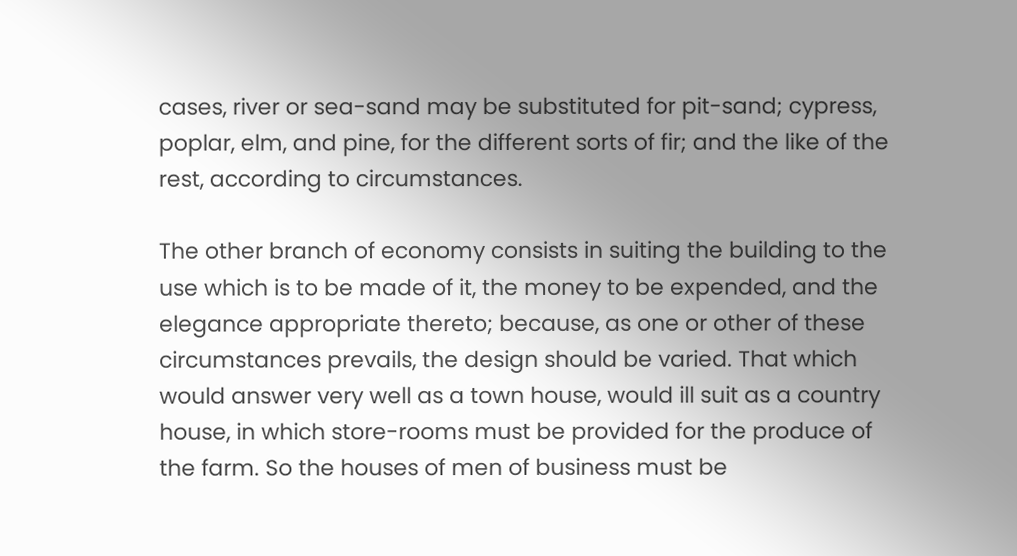cases, river or sea-sand may be substituted for pit-sand; cypress, poplar, elm, and pine, for the different sorts of fir; and the like of the rest, according to circumstances.

The other branch of economy consists in suiting the building to the use which is to be made of it, the money to be expended, and the elegance appropriate thereto; because, as one or other of these circumstances prevails, the design should be varied. That which would answer very well as a town house, would ill suit as a country house, in which store-rooms must be provided for the produce of the farm. So the houses of men of business must be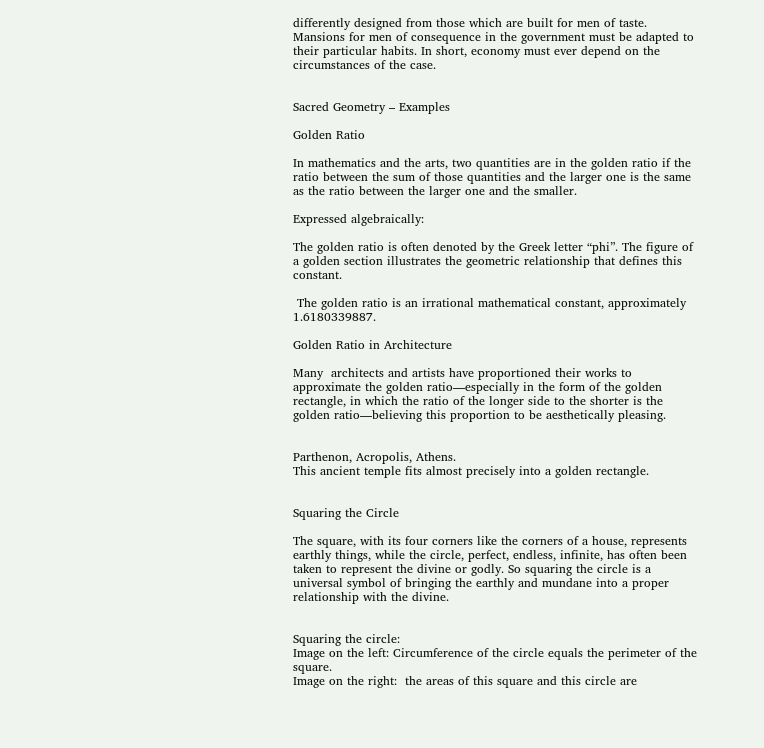differently designed from those which are built for men of taste. Mansions for men of consequence in the government must be adapted to their particular habits. In short, economy must ever depend on the circumstances of the case.


Sacred Geometry – Examples

Golden Ratio

In mathematics and the arts, two quantities are in the golden ratio if the ratio between the sum of those quantities and the larger one is the same as the ratio between the larger one and the smaller.

Expressed algebraically:

The golden ratio is often denoted by the Greek letter “phi”. The figure of a golden section illustrates the geometric relationship that defines this constant.

 The golden ratio is an irrational mathematical constant, approximately 1.6180339887.

Golden Ratio in Architecture

Many  architects and artists have proportioned their works to approximate the golden ratio—especially in the form of the golden rectangle, in which the ratio of the longer side to the shorter is the golden ratio—believing this proportion to be aesthetically pleasing.


Parthenon, Acropolis, Athens.
This ancient temple fits almost precisely into a golden rectangle.


Squaring the Circle

The square, with its four corners like the corners of a house, represents earthly things, while the circle, perfect, endless, infinite, has often been taken to represent the divine or godly. So squaring the circle is a universal symbol of bringing the earthly and mundane into a proper relationship with the divine.


Squaring the circle:
Image on the left: Circumference of the circle equals the perimeter of the square.
Image on the right:  the areas of this square and this circle are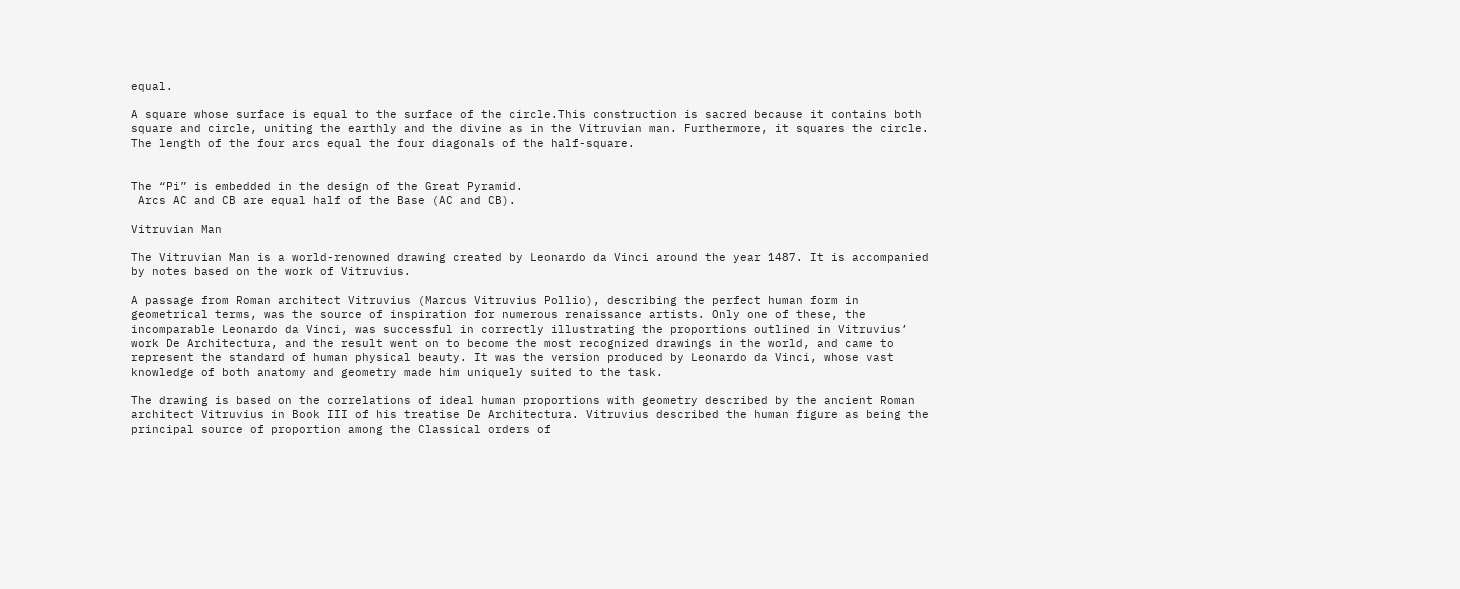equal.

A square whose surface is equal to the surface of the circle.This construction is sacred because it contains both square and circle, uniting the earthly and the divine as in the Vitruvian man. Furthermore, it squares the circle. The length of the four arcs equal the four diagonals of the half-square.


The “Pi” is embedded in the design of the Great Pyramid.
 Arcs AC and CB are equal half of the Base (AC and CB).

Vitruvian Man

The Vitruvian Man is a world-renowned drawing created by Leonardo da Vinci around the year 1487. It is accompanied by notes based on the work of Vitruvius.

A passage from Roman architect Vitruvius (Marcus Vitruvius Pollio), describing the perfect human form in geometrical terms, was the source of inspiration for numerous renaissance artists. Only one of these, the incomparable Leonardo da Vinci, was successful in correctly illustrating the proportions outlined in Vitruvius’ work De Architectura, and the result went on to become the most recognized drawings in the world, and came to represent the standard of human physical beauty. It was the version produced by Leonardo da Vinci, whose vast knowledge of both anatomy and geometry made him uniquely suited to the task.

The drawing is based on the correlations of ideal human proportions with geometry described by the ancient Roman architect Vitruvius in Book III of his treatise De Architectura. Vitruvius described the human figure as being the principal source of proportion among the Classical orders of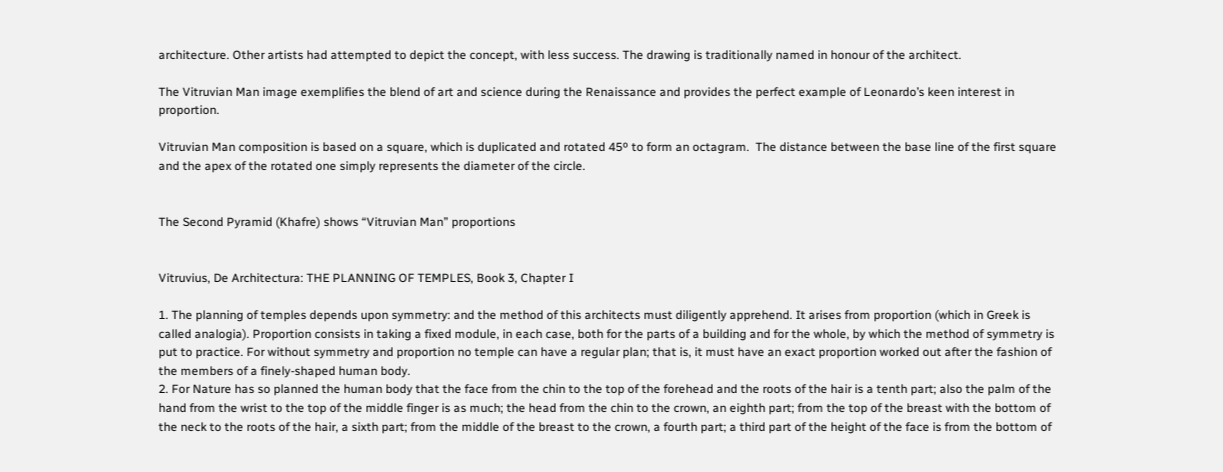architecture. Other artists had attempted to depict the concept, with less success. The drawing is traditionally named in honour of the architect.

The Vitruvian Man image exemplifies the blend of art and science during the Renaissance and provides the perfect example of Leonardo’s keen interest in proportion.

Vitruvian Man composition is based on a square, which is duplicated and rotated 45º to form an octagram.  The distance between the base line of the first square and the apex of the rotated one simply represents the diameter of the circle.


The Second Pyramid (Khafre) shows “Vitruvian Man” proportions


Vitruvius, De Architectura: THE PLANNING OF TEMPLES, Book 3, Chapter I

1. The planning of temples depends upon symmetry: and the method of this architects must diligently apprehend. It arises from proportion (which in Greek is called analogia). Proportion consists in taking a fixed module, in each case, both for the parts of a building and for the whole, by which the method of symmetry is put to practice. For without symmetry and proportion no temple can have a regular plan; that is, it must have an exact proportion worked out after the fashion of the members of a finely-shaped human body.
2. For Nature has so planned the human body that the face from the chin to the top of the forehead and the roots of the hair is a tenth part; also the palm of the hand from the wrist to the top of the middle finger is as much; the head from the chin to the crown, an eighth part; from the top of the breast with the bottom of the neck to the roots of the hair, a sixth part; from the middle of the breast to the crown, a fourth part; a third part of the height of the face is from the bottom of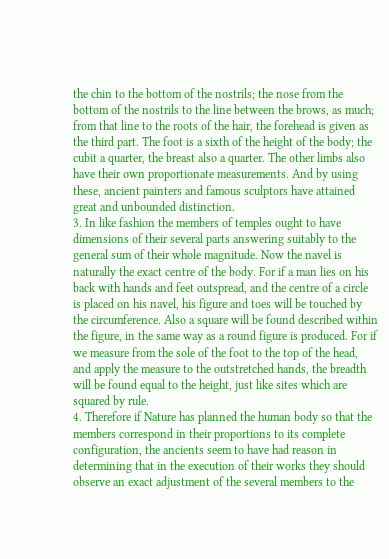the chin to the bottom of the nostrils; the nose from the bottom of the nostrils to the line between the brows, as much; from that line to the roots of the hair, the forehead is given as the third part. The foot is a sixth of the height of the body; the cubit a quarter, the breast also a quarter. The other limbs also have their own proportionate measurements. And by using these, ancient painters and famous sculptors have attained great and unbounded distinction.
3. In like fashion the members of temples ought to have dimensions of their several parts answering suitably to the general sum of their whole magnitude. Now the navel is naturally the exact centre of the body. For if a man lies on his back with hands and feet outspread, and the centre of a circle is placed on his navel, his figure and toes will be touched by the circumference. Also a square will be found described within the figure, in the same way as a round figure is produced. For if we measure from the sole of the foot to the top of the head, and apply the measure to the outstretched hands, the breadth will be found equal to the height, just like sites which are squared by rule.
4. Therefore if Nature has planned the human body so that the members correspond in their proportions to its complete configuration, the ancients seem to have had reason in determining that in the execution of their works they should observe an exact adjustment of the several members to the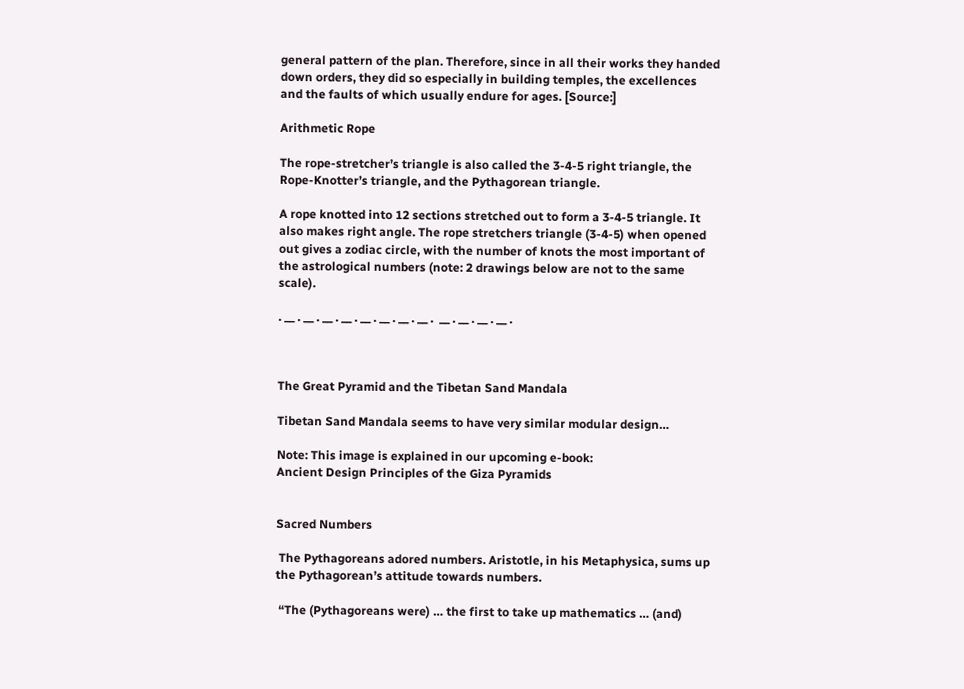general pattern of the plan. Therefore, since in all their works they handed down orders, they did so especially in building temples, the excellences and the faults of which usually endure for ages. [Source:]

Arithmetic Rope

The rope-stretcher’s triangle is also called the 3-4-5 right triangle, the Rope-Knotter’s triangle, and the Pythagorean triangle.

A rope knotted into 12 sections stretched out to form a 3-4-5 triangle. It also makes right angle. The rope stretchers triangle (3-4-5) when opened out gives a zodiac circle, with the number of knots the most important of the astrological numbers (note: 2 drawings below are not to the same scale).

. __ . __ . __ . __ . __ . __ . __ . __ .  __ . __ . __ . __ .



The Great Pyramid and the Tibetan Sand Mandala

Tibetan Sand Mandala seems to have very similar modular design…

Note: This image is explained in our upcoming e-book:
Ancient Design Principles of the Giza Pyramids


Sacred Numbers

 The Pythagoreans adored numbers. Aristotle, in his Metaphysica, sums up the Pythagorean’s attitude towards numbers.

 “The (Pythagoreans were) … the first to take up mathematics … (and)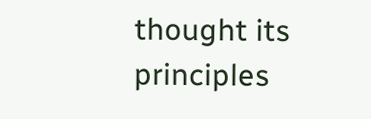thought its principles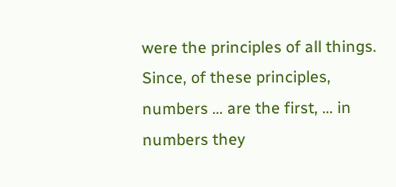were the principles of all things. Since, of these principles, numbers … are the first, … in numbers they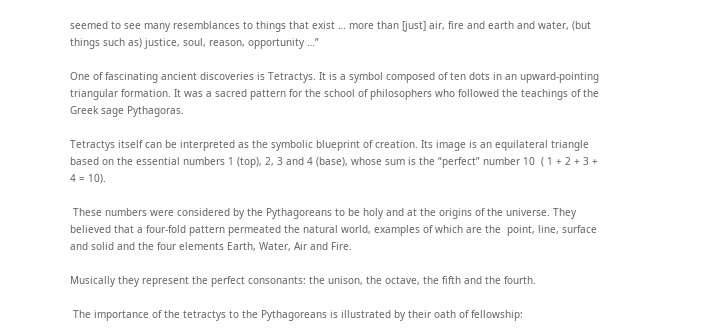seemed to see many resemblances to things that exist … more than [just] air, fire and earth and water, (but things such as) justice, soul, reason, opportunity …”

One of fascinating ancient discoveries is Tetractys. It is a symbol composed of ten dots in an upward-pointing triangular formation. It was a sacred pattern for the school of philosophers who followed the teachings of the Greek sage Pythagoras.

Tetractys itself can be interpreted as the symbolic blueprint of creation. Its image is an equilateral triangle based on the essential numbers 1 (top), 2, 3 and 4 (base), whose sum is the “perfect” number 10  ( 1 + 2 + 3 + 4 = 10).

 These numbers were considered by the Pythagoreans to be holy and at the origins of the universe. They believed that a four-fold pattern permeated the natural world, examples of which are the  point, line, surface and solid and the four elements Earth, Water, Air and Fire.

Musically they represent the perfect consonants: the unison, the octave, the fifth and the fourth.

 The importance of the tetractys to the Pythagoreans is illustrated by their oath of fellowship: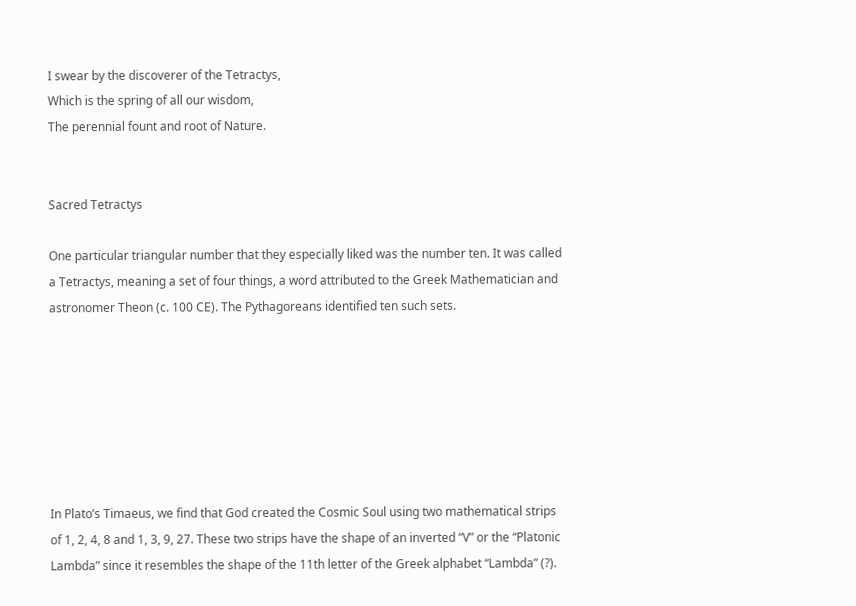I swear by the discoverer of the Tetractys,
Which is the spring of all our wisdom,
The perennial fount and root of Nature.


Sacred Tetractys

One particular triangular number that they especially liked was the number ten. It was called a Tetractys, meaning a set of four things, a word attributed to the Greek Mathematician and astronomer Theon (c. 100 CE). The Pythagoreans identified ten such sets.







In Plato’s Timaeus, we find that God created the Cosmic Soul using two mathematical strips of 1, 2, 4, 8 and 1, 3, 9, 27. These two strips have the shape of an inverted “V” or the “Platonic Lambda” since it resembles the shape of the 11th letter of the Greek alphabet “Lambda” (?).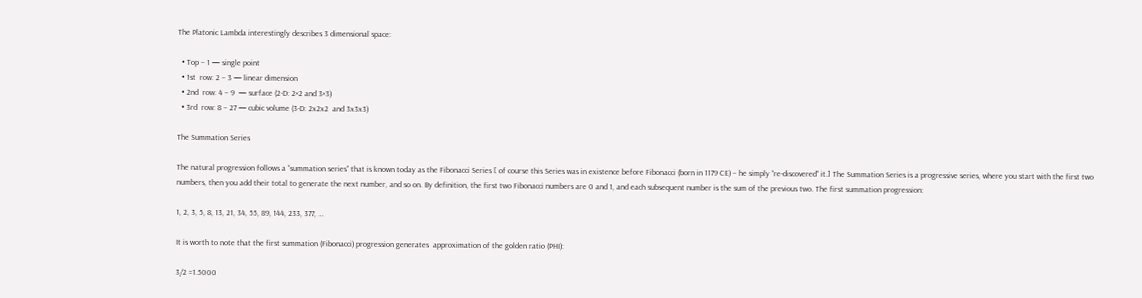The Platonic Lambda interestingly describes 3 dimensional space:

  • Top – 1 — single point
  • 1st  row: 2 – 3 — linear dimension
  • 2nd  row: 4 – 9  — surface (2-D: 2×2 and 3×3)
  • 3rd  row: 8 – 27 — cubic volume (3-D: 2x2x2  and 3x3x3)

The Summation Series

The natural progression follows a “summation series” that is known today as the Fibonacci Series [ of course this Series was in existence before Fibonacci (born in 1179 CE) – he simply “re-discovered” it.] The Summation Series is a progressive series, where you start with the first two numbers, then you add their total to generate the next number, and so on. By definition, the first two Fibonacci numbers are 0 and 1, and each subsequent number is the sum of the previous two. The first summation progression:

1, 2, 3, 5, 8, 13, 21, 34, 55, 89, 144, 233, 377, …

It is worth to note that the first summation (Fibonacci) progression generates  approximation of the golden ratio (PHI):

3/2 =1.5000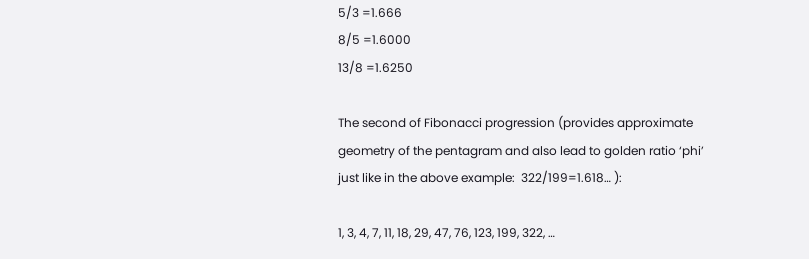5/3 =1.666
8/5 =1.6000
13/8 =1.6250

The second of Fibonacci progression (provides approximate geometry of the pentagram and also lead to golden ratio ‘phi’ just like in the above example:  322/199=1.618… ):

1, 3, 4, 7, 11, 18, 29, 47, 76, 123, 199, 322, …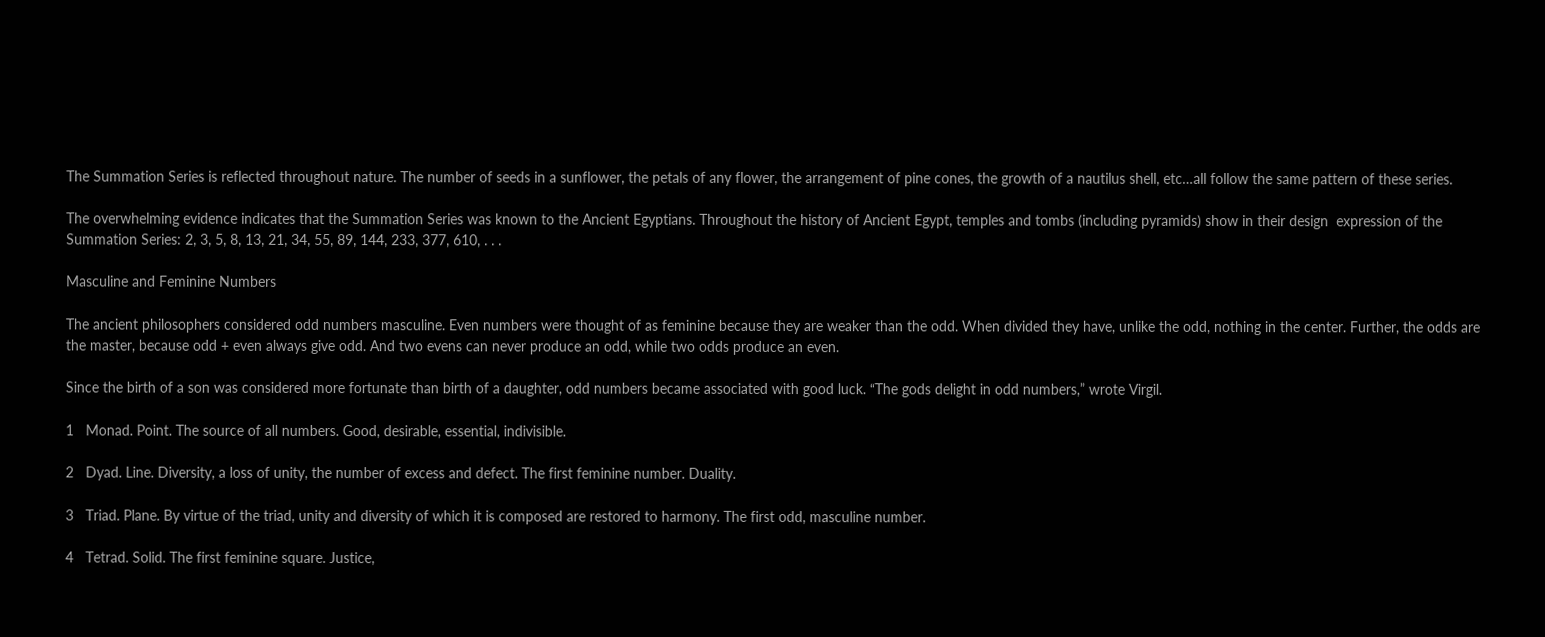The Summation Series is reflected throughout nature. The number of seeds in a sunflower, the petals of any flower, the arrangement of pine cones, the growth of a nautilus shell, etc…all follow the same pattern of these series.

The overwhelming evidence indicates that the Summation Series was known to the Ancient Egyptians. Throughout the history of Ancient Egypt, temples and tombs (including pyramids) show in their design  expression of the Summation Series: 2, 3, 5, 8, 13, 21, 34, 55, 89, 144, 233, 377, 610, . . .

Masculine and Feminine Numbers

The ancient philosophers considered odd numbers masculine. Even numbers were thought of as feminine because they are weaker than the odd. When divided they have, unlike the odd, nothing in the center. Further, the odds are the master, because odd + even always give odd. And two evens can never produce an odd, while two odds produce an even.

Since the birth of a son was considered more fortunate than birth of a daughter, odd numbers became associated with good luck. “The gods delight in odd numbers,” wrote Virgil.

1   Monad. Point. The source of all numbers. Good, desirable, essential, indivisible.

2   Dyad. Line. Diversity, a loss of unity, the number of excess and defect. The first feminine number. Duality.

3   Triad. Plane. By virtue of the triad, unity and diversity of which it is composed are restored to harmony. The first odd, masculine number.

4   Tetrad. Solid. The first feminine square. Justice,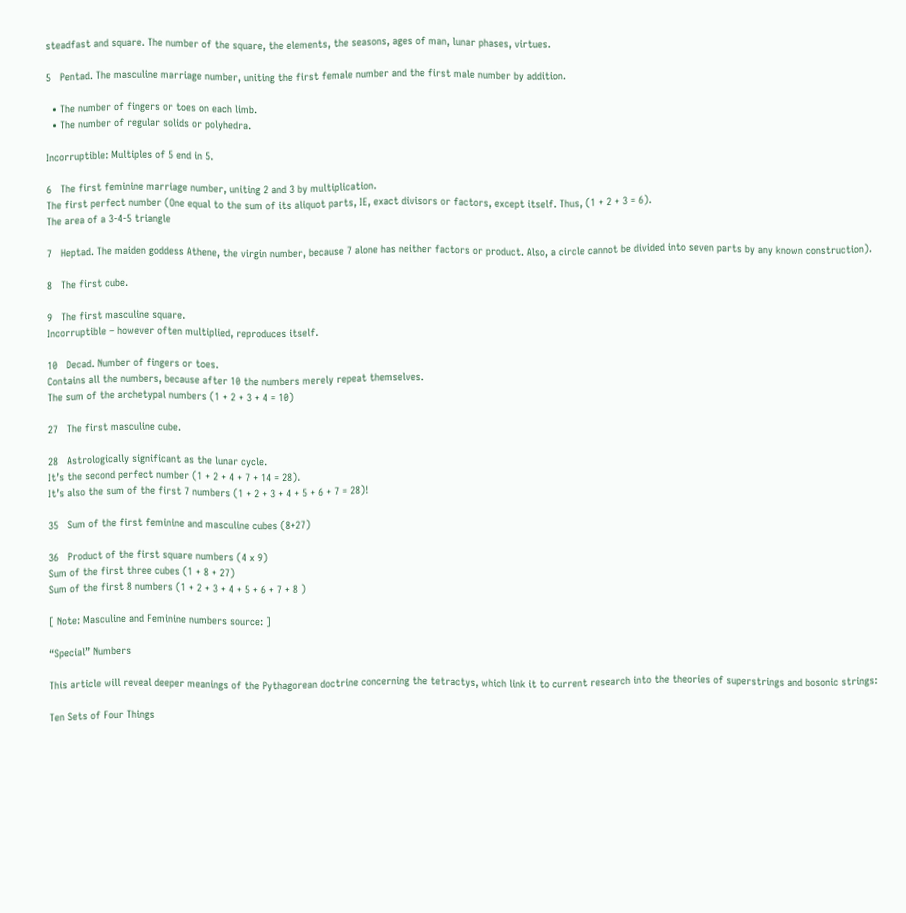steadfast and square. The number of the square, the elements, the seasons, ages of man, lunar phases, virtues.

5   Pentad. The masculine marriage number, uniting the first female number and the first male number by addition.

  • The number of fingers or toes on each limb.
  • The number of regular solids or polyhedra.

Incorruptible: Multiples of 5 end in 5.

6   The first feminine marriage number, uniting 2 and 3 by multiplication.
The first perfect number (One equal to the sum of its aliquot parts, IE, exact divisors or factors, except itself. Thus, (1 + 2 + 3 = 6).
The area of a 3-4-5 triangle

7   Heptad. The maiden goddess Athene, the virgin number, because 7 alone has neither factors or product. Also, a circle cannot be divided into seven parts by any known construction).

8   The first cube.

9   The first masculine square.
Incorruptible – however often multiplied, reproduces itself.

10   Decad. Number of fingers or toes.
Contains all the numbers, because after 10 the numbers merely repeat themselves.
The sum of the archetypal numbers (1 + 2 + 3 + 4 = 10)

27   The first masculine cube.

28   Astrologically significant as the lunar cycle.
It’s the second perfect number (1 + 2 + 4 + 7 + 14 = 28).
It’s also the sum of the first 7 numbers (1 + 2 + 3 + 4 + 5 + 6 + 7 = 28)!

35   Sum of the first feminine and masculine cubes (8+27)

36   Product of the first square numbers (4 x 9)
Sum of the first three cubes (1 + 8 + 27)
Sum of the first 8 numbers (1 + 2 + 3 + 4 + 5 + 6 + 7 + 8 )

[ Note: Masculine and Feminine numbers source: ]

“Special” Numbers

This article will reveal deeper meanings of the Pythagorean doctrine concerning the tetractys, which link it to current research into the theories of superstrings and bosonic strings:

Ten Sets of Four Things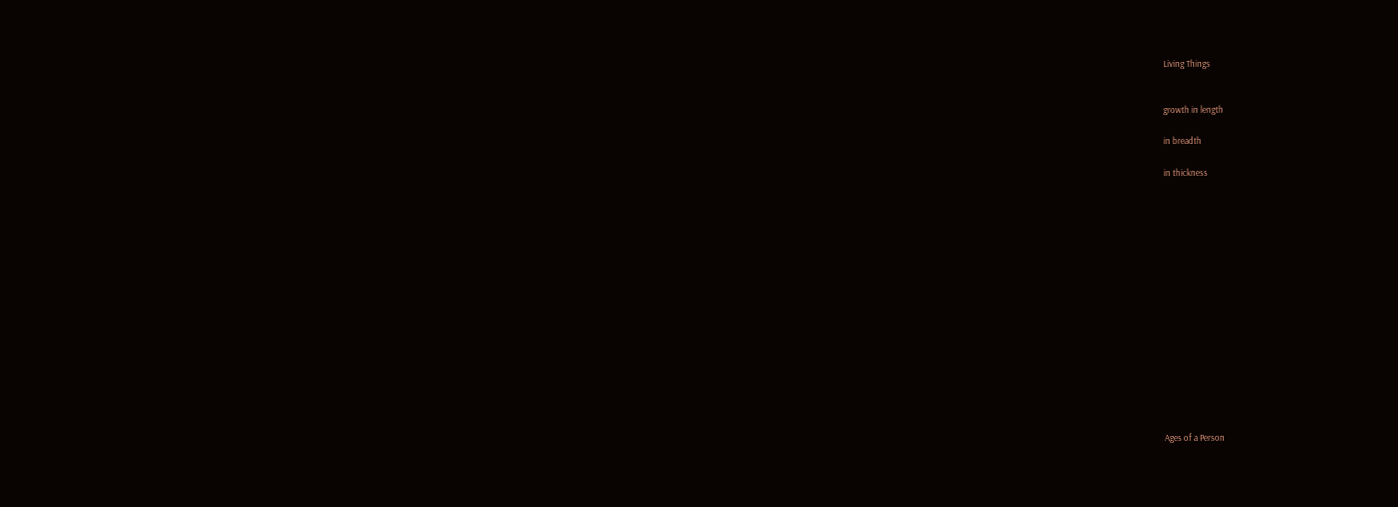Living Things


growth in length

in breadth

in thickness
















Ages of a Person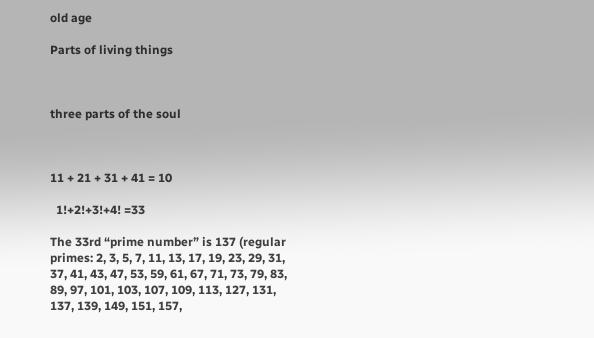old age

Parts of living things



three parts of the soul



11 + 21 + 31 + 41 = 10

  1!+2!+3!+4! =33

The 33rd “prime number” is 137 (regular primes: 2, 3, 5, 7, 11, 13, 17, 19, 23, 29, 31, 37, 41, 43, 47, 53, 59, 61, 67, 71, 73, 79, 83, 89, 97, 101, 103, 107, 109, 113, 127, 131, 137, 139, 149, 151, 157,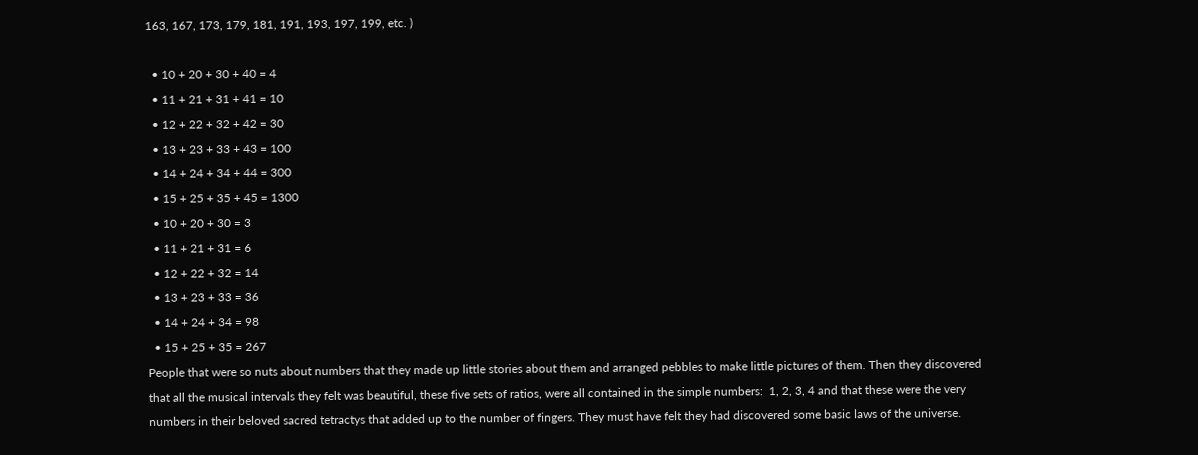163, 167, 173, 179, 181, 191, 193, 197, 199, etc. )

  • 10 + 20 + 30 + 40 = 4
  • 11 + 21 + 31 + 41 = 10
  • 12 + 22 + 32 + 42 = 30
  • 13 + 23 + 33 + 43 = 100
  • 14 + 24 + 34 + 44 = 300
  • 15 + 25 + 35 + 45 = 1300
  • 10 + 20 + 30 = 3
  • 11 + 21 + 31 = 6
  • 12 + 22 + 32 = 14
  • 13 + 23 + 33 = 36
  • 14 + 24 + 34 = 98
  • 15 + 25 + 35 = 267
People that were so nuts about numbers that they made up little stories about them and arranged pebbles to make little pictures of them. Then they discovered that all the musical intervals they felt was beautiful, these five sets of ratios, were all contained in the simple numbers:  1, 2, 3, 4 and that these were the very numbers in their beloved sacred tetractys that added up to the number of fingers. They must have felt they had discovered some basic laws of the universe.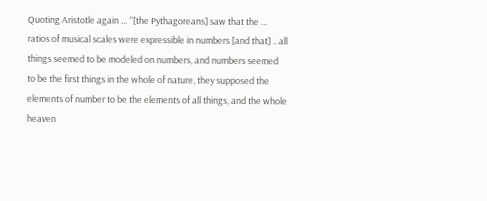Quoting Aristotle again … “[the Pythagoreans] saw that the … ratios of musical scales were expressible in numbers [and that] .. all things seemed to be modeled on numbers, and numbers seemed to be the first things in the whole of nature, they supposed the elements of number to be the elements of all things, and the whole heaven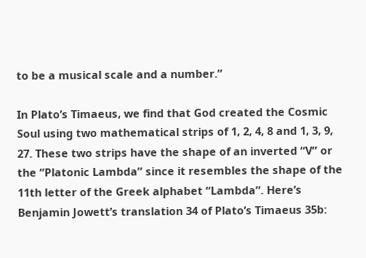to be a musical scale and a number.”

In Plato’s Timaeus, we find that God created the Cosmic Soul using two mathematical strips of 1, 2, 4, 8 and 1, 3, 9, 27. These two strips have the shape of an inverted “V” or the “Platonic Lambda” since it resembles the shape of the 11th letter of the Greek alphabet “Lambda”. Here’s Benjamin Jowett’s translation 34 of Plato’s Timaeus 35b: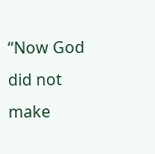“Now God did not make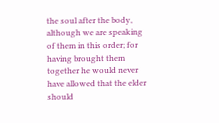the soul after the body, although we are speaking of them in this order; for having brought them together he would never have allowed that the elder should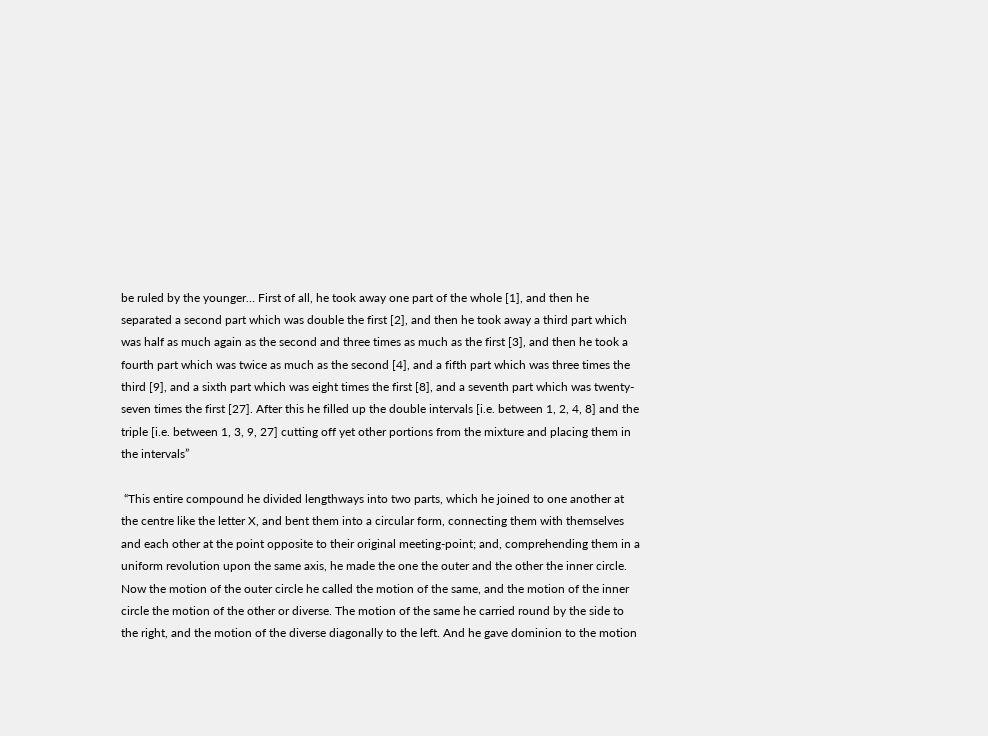be ruled by the younger… First of all, he took away one part of the whole [1], and then he separated a second part which was double the first [2], and then he took away a third part which was half as much again as the second and three times as much as the first [3], and then he took a fourth part which was twice as much as the second [4], and a fifth part which was three times the third [9], and a sixth part which was eight times the first [8], and a seventh part which was twenty-seven times the first [27]. After this he filled up the double intervals [i.e. between 1, 2, 4, 8] and the triple [i.e. between 1, 3, 9, 27] cutting off yet other portions from the mixture and placing them in the intervals”

 “This entire compound he divided lengthways into two parts, which he joined to one another at the centre like the letter X, and bent them into a circular form, connecting them with themselves and each other at the point opposite to their original meeting-point; and, comprehending them in a uniform revolution upon the same axis, he made the one the outer and the other the inner circle. Now the motion of the outer circle he called the motion of the same, and the motion of the inner circle the motion of the other or diverse. The motion of the same he carried round by the side to the right, and the motion of the diverse diagonally to the left. And he gave dominion to the motion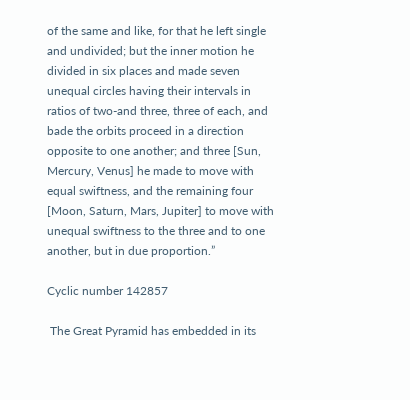of the same and like, for that he left single and undivided; but the inner motion he divided in six places and made seven unequal circles having their intervals in ratios of two-and three, three of each, and bade the orbits proceed in a direction opposite to one another; and three [Sun, Mercury, Venus] he made to move with equal swiftness, and the remaining four [Moon, Saturn, Mars, Jupiter] to move with unequal swiftness to the three and to one another, but in due proportion.”

Cyclic number 142857

 The Great Pyramid has embedded in its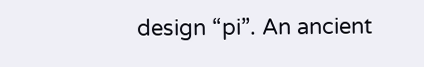design “pi”. An ancient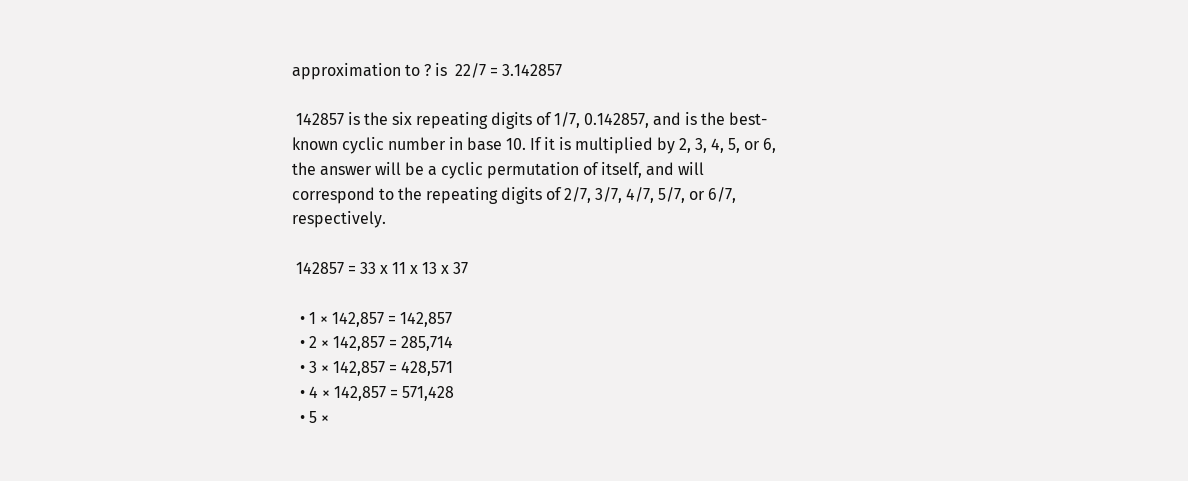approximation to ? is  22/7 = 3.142857

 142857 is the six repeating digits of 1/7, 0.142857, and is the best-known cyclic number in base 10. If it is multiplied by 2, 3, 4, 5, or 6, the answer will be a cyclic permutation of itself, and will correspond to the repeating digits of 2/7, 3/7, 4/7, 5/7, or 6/7, respectively.

 142857 = 33 x 11 x 13 x 37

  • 1 × 142,857 = 142,857
  • 2 × 142,857 = 285,714
  • 3 × 142,857 = 428,571
  • 4 × 142,857 = 571,428
  • 5 ×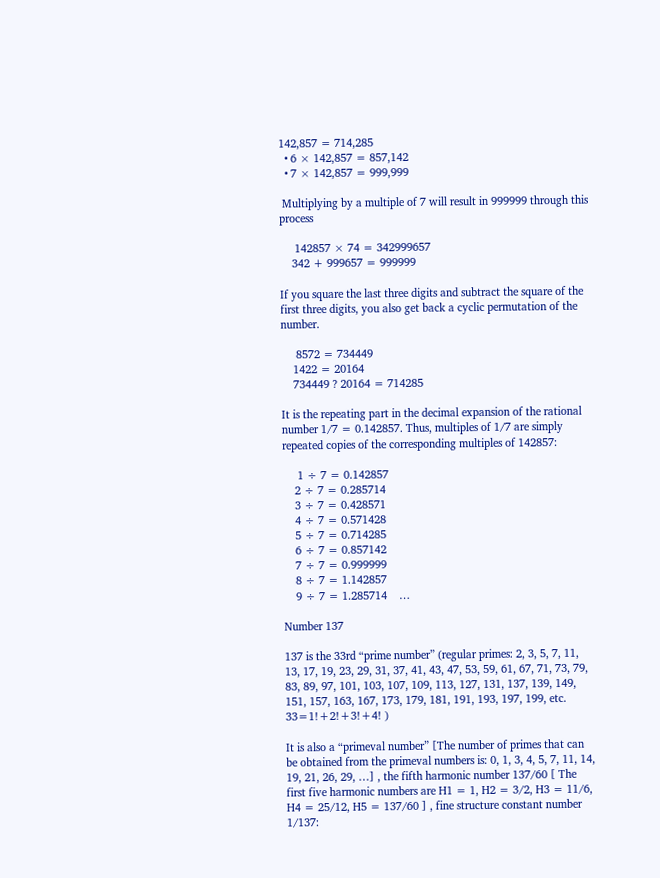142,857 = 714,285
  • 6 × 142,857 = 857,142
  • 7 × 142,857 = 999,999

 Multiplying by a multiple of 7 will result in 999999 through this process

     142857 × 74 = 342999657
    342 + 999657 = 999999

If you square the last three digits and subtract the square of the first three digits, you also get back a cyclic permutation of the number.

     8572 = 734449
    1422 = 20164
    734449 ? 20164 = 714285

It is the repeating part in the decimal expansion of the rational number 1/7 = 0.142857. Thus, multiples of 1/7 are simply repeated copies of the corresponding multiples of 142857:

     1 ÷ 7 = 0.142857
    2 ÷ 7 = 0.285714
    3 ÷ 7 = 0.428571
    4 ÷ 7 = 0.571428
    5 ÷ 7 = 0.714285
    6 ÷ 7 = 0.857142
    7 ÷ 7 = 0.999999
    8 ÷ 7 = 1.142857
    9 ÷ 7 = 1.285714    …

Number 137

137 is the 33rd “prime number” (regular primes: 2, 3, 5, 7, 11, 13, 17, 19, 23, 29, 31, 37, 41, 43, 47, 53, 59, 61, 67, 71, 73, 79, 83, 89, 97, 101, 103, 107, 109, 113, 127, 131, 137, 139, 149, 151, 157, 163, 167, 173, 179, 181, 191, 193, 197, 199, etc. 33=1!+2!+3!+4! )

It is also a “primeval number” [The number of primes that can be obtained from the primeval numbers is: 0, 1, 3, 4, 5, 7, 11, 14, 19, 21, 26, 29, …] , the fifth harmonic number 137/60 [ The first five harmonic numbers are H1 = 1, H2 = 3/2, H3 = 11/6, H4 = 25/12, H5 = 137/60 ] , fine structure constant number 1/137: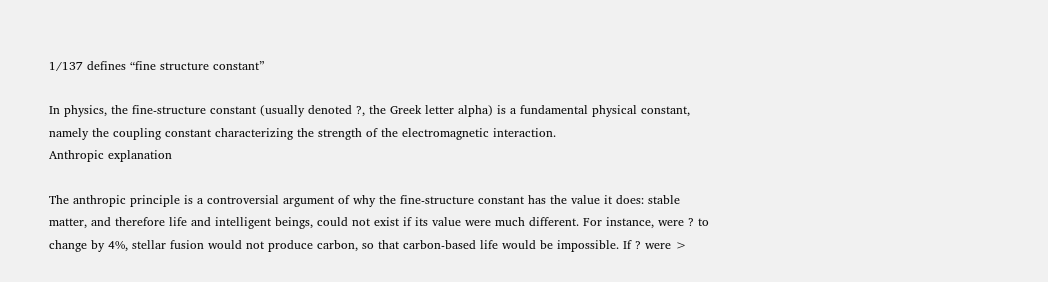1/137 defines “fine structure constant”

In physics, the fine-structure constant (usually denoted ?, the Greek letter alpha) is a fundamental physical constant, namely the coupling constant characterizing the strength of the electromagnetic interaction.
Anthropic explanation

The anthropic principle is a controversial argument of why the fine-structure constant has the value it does: stable matter, and therefore life and intelligent beings, could not exist if its value were much different. For instance, were ? to change by 4%, stellar fusion would not produce carbon, so that carbon-based life would be impossible. If ? were >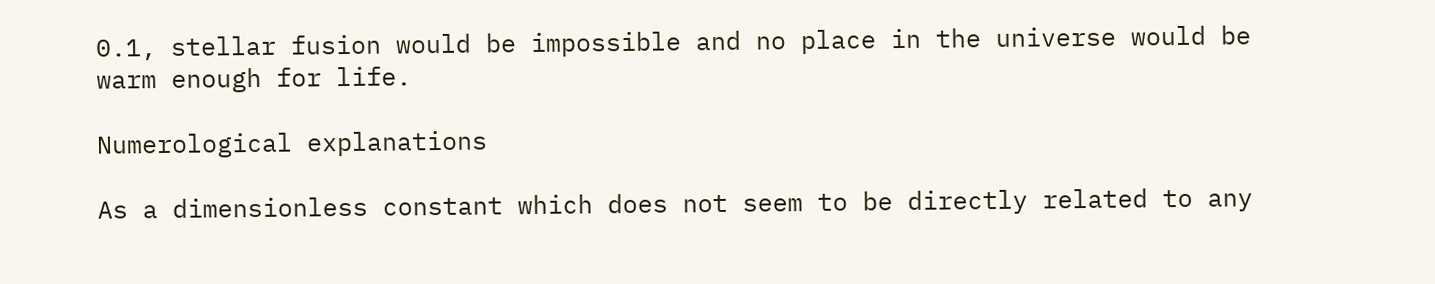0.1, stellar fusion would be impossible and no place in the universe would be warm enough for life.

Numerological explanations

As a dimensionless constant which does not seem to be directly related to any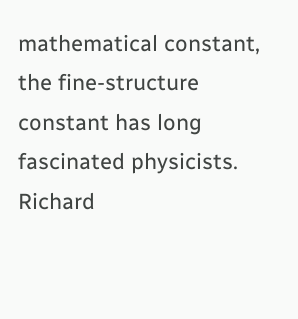mathematical constant, the fine-structure constant has long fascinated physicists. Richard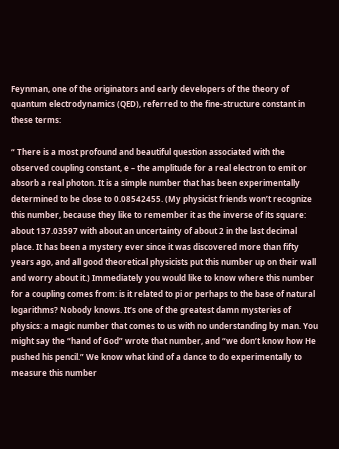Feynman, one of the originators and early developers of the theory of quantum electrodynamics (QED), referred to the fine-structure constant in these terms:

“ There is a most profound and beautiful question associated with the observed coupling constant, e – the amplitude for a real electron to emit or absorb a real photon. It is a simple number that has been experimentally determined to be close to 0.08542455. (My physicist friends won’t recognize this number, because they like to remember it as the inverse of its square: about 137.03597 with about an uncertainty of about 2 in the last decimal place. It has been a mystery ever since it was discovered more than fifty years ago, and all good theoretical physicists put this number up on their wall and worry about it.) Immediately you would like to know where this number for a coupling comes from: is it related to pi or perhaps to the base of natural logarithms? Nobody knows. It’s one of the greatest damn mysteries of physics: a magic number that comes to us with no understanding by man. You might say the “hand of God” wrote that number, and “we don’t know how He pushed his pencil.” We know what kind of a dance to do experimentally to measure this number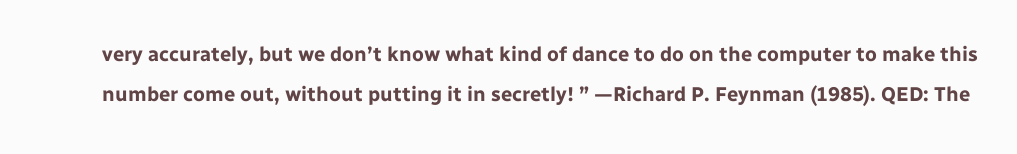very accurately, but we don’t know what kind of dance to do on the computer to make this number come out, without putting it in secretly! ” —Richard P. Feynman (1985). QED: The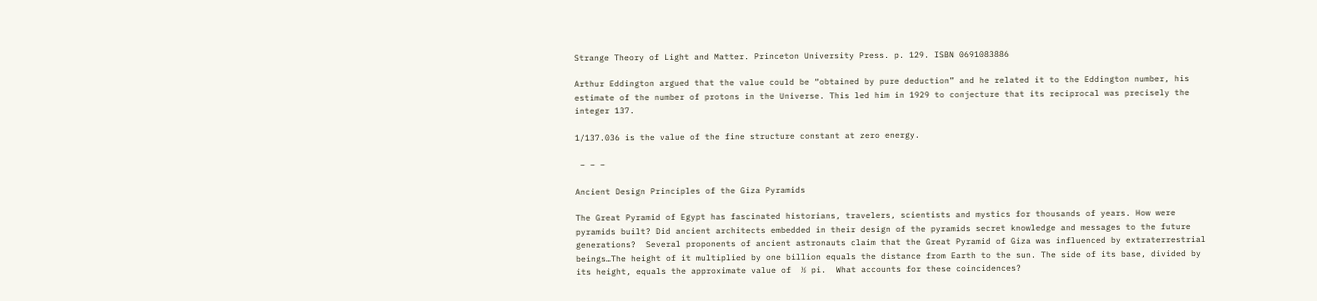Strange Theory of Light and Matter. Princeton University Press. p. 129. ISBN 0691083886

Arthur Eddington argued that the value could be “obtained by pure deduction” and he related it to the Eddington number, his estimate of the number of protons in the Universe. This led him in 1929 to conjecture that its reciprocal was precisely the integer 137.

1/137.036 is the value of the fine structure constant at zero energy.

 – – –

Ancient Design Principles of the Giza Pyramids

The Great Pyramid of Egypt has fascinated historians, travelers, scientists and mystics for thousands of years. How were pyramids built? Did ancient architects embedded in their design of the pyramids secret knowledge and messages to the future generations?  Several proponents of ancient astronauts claim that the Great Pyramid of Giza was influenced by extraterrestrial beings…The height of it multiplied by one billion equals the distance from Earth to the sun. The side of its base, divided by its height, equals the approximate value of  ½ pi.  What accounts for these coincidences?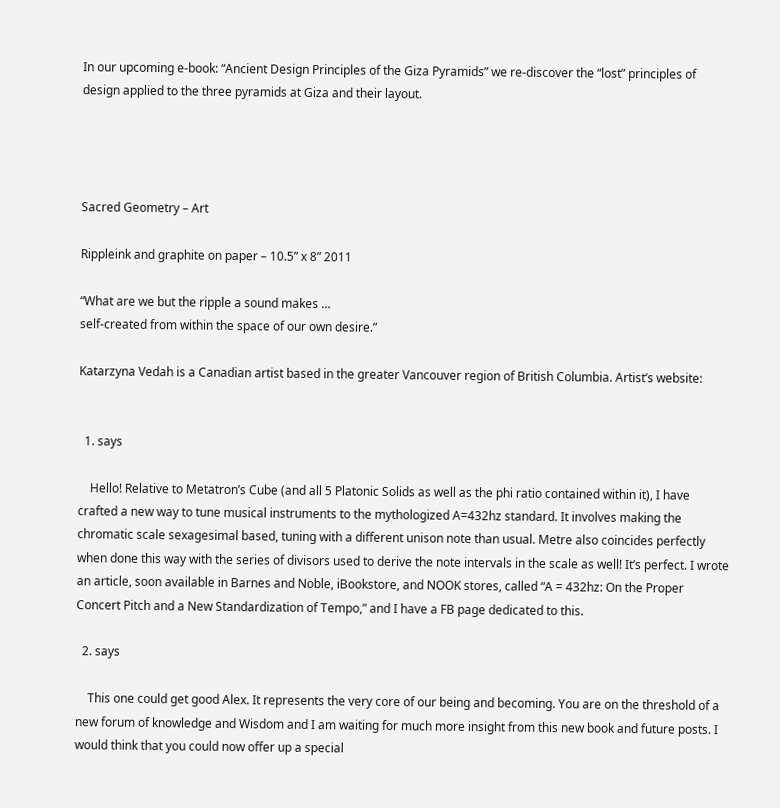In our upcoming e-book: “Ancient Design Principles of the Giza Pyramids” we re-discover the “lost” principles of design applied to the three pyramids at Giza and their layout.




Sacred Geometry – Art

Rippleink and graphite on paper – 10.5” x 8” 2011

“What are we but the ripple a sound makes …
self-created from within the space of our own desire.”

Katarzyna Vedah is a Canadian artist based in the greater Vancouver region of British Columbia. Artist’s website:


  1. says

    Hello! Relative to Metatron’s Cube (and all 5 Platonic Solids as well as the phi ratio contained within it), I have crafted a new way to tune musical instruments to the mythologized A=432hz standard. It involves making the chromatic scale sexagesimal based, tuning with a different unison note than usual. Metre also coincides perfectly when done this way with the series of divisors used to derive the note intervals in the scale as well! It’s perfect. I wrote an article, soon available in Barnes and Noble, iBookstore, and NOOK stores, called “A = 432hz: On the Proper Concert Pitch and a New Standardization of Tempo,” and I have a FB page dedicated to this.

  2. says

    This one could get good Alex. It represents the very core of our being and becoming. You are on the threshold of a new forum of knowledge and Wisdom and I am waiting for much more insight from this new book and future posts. I would think that you could now offer up a special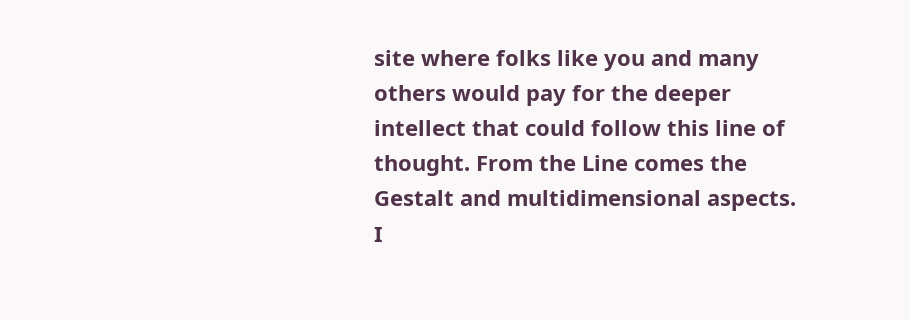site where folks like you and many others would pay for the deeper intellect that could follow this line of thought. From the Line comes the Gestalt and multidimensional aspects. I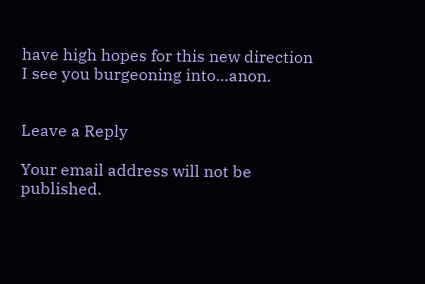have high hopes for this new direction I see you burgeoning into…anon.


Leave a Reply

Your email address will not be published.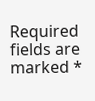Required fields are marked *